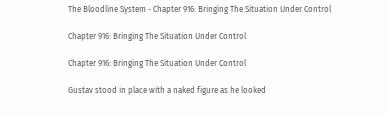The Bloodline System - Chapter 916: Bringing The Situation Under Control

Chapter 916: Bringing The Situation Under Control

Chapter 916: Bringing The Situation Under Control

Gustav stood in place with a naked figure as he looked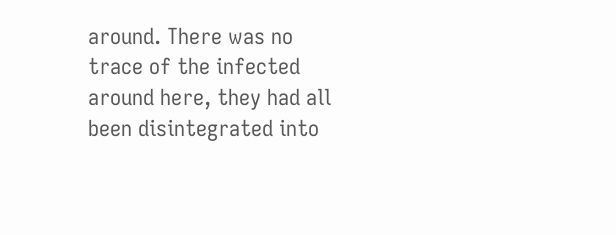around. There was no trace of the infected around here, they had all been disintegrated into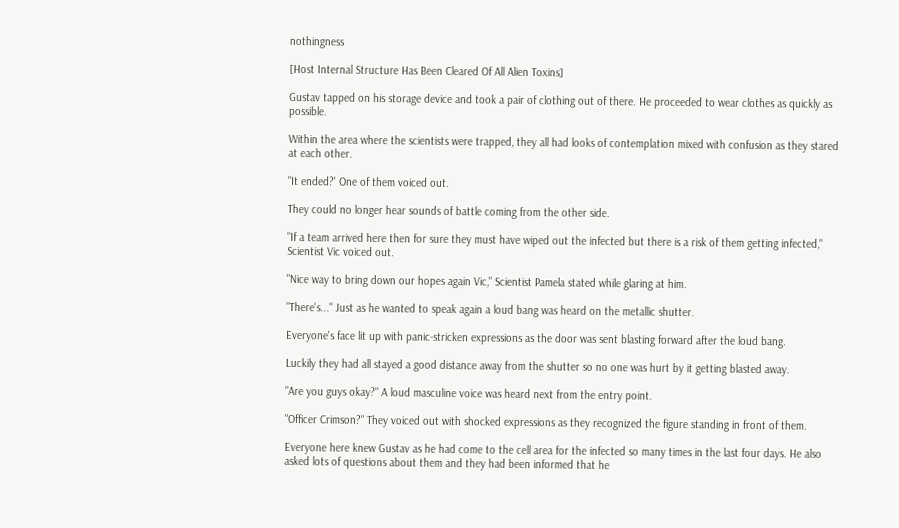nothingness

[Host Internal Structure Has Been Cleared Of All Alien Toxins]

Gustav tapped on his storage device and took a pair of clothing out of there. He proceeded to wear clothes as quickly as possible.

Within the area where the scientists were trapped, they all had looks of contemplation mixed with confusion as they stared at each other.

"It ended?' One of them voiced out.

They could no longer hear sounds of battle coming from the other side.

"If a team arrived here then for sure they must have wiped out the infected but there is a risk of them getting infected," Scientist Vic voiced out.

"Nice way to bring down our hopes again Vic," Scientist Pamela stated while glaring at him.

"There's..." Just as he wanted to speak again a loud bang was heard on the metallic shutter.

Everyone's face lit up with panic-stricken expressions as the door was sent blasting forward after the loud bang.

Luckily they had all stayed a good distance away from the shutter so no one was hurt by it getting blasted away.

"Are you guys okay?" A loud masculine voice was heard next from the entry point.

"Officer Crimson?" They voiced out with shocked expressions as they recognized the figure standing in front of them.

Everyone here knew Gustav as he had come to the cell area for the infected so many times in the last four days. He also asked lots of questions about them and they had been informed that he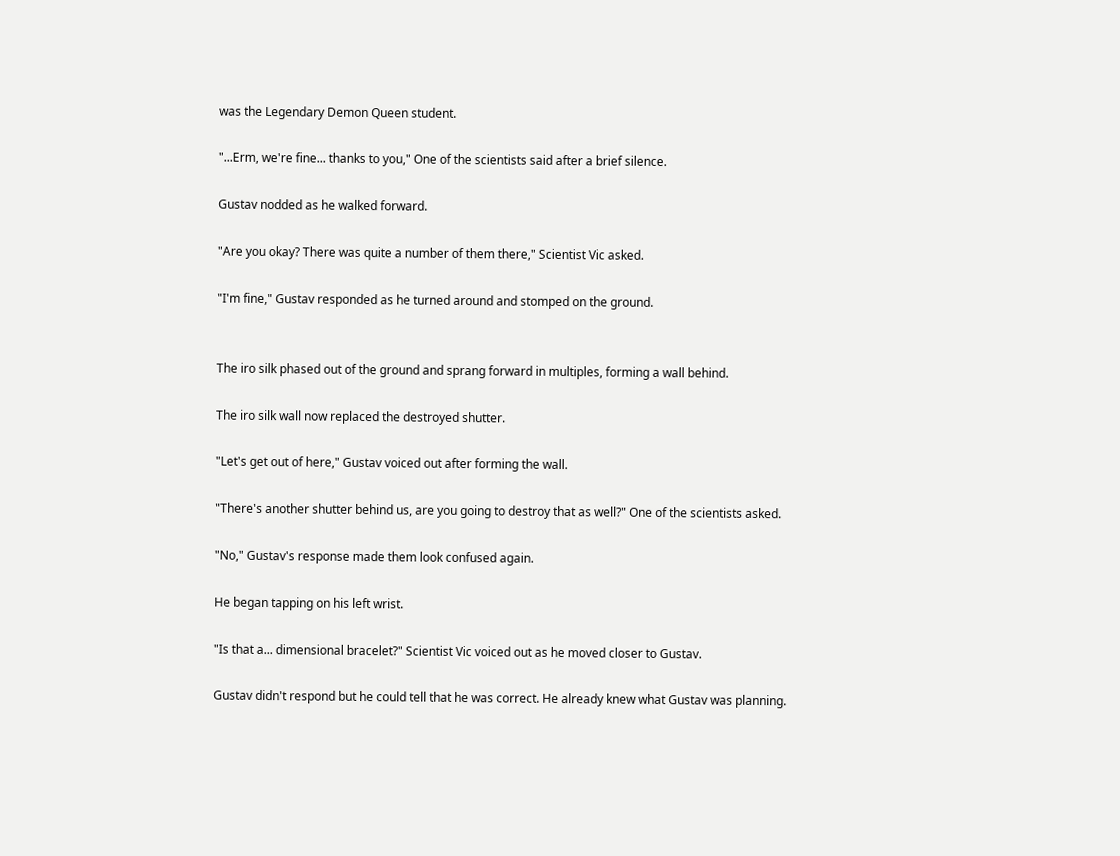was the Legendary Demon Queen student.

"...Erm, we're fine... thanks to you," One of the scientists said after a brief silence.

Gustav nodded as he walked forward.

"Are you okay? There was quite a number of them there," Scientist Vic asked.

"I'm fine," Gustav responded as he turned around and stomped on the ground.


The iro silk phased out of the ground and sprang forward in multiples, forming a wall behind.

The iro silk wall now replaced the destroyed shutter.

"Let's get out of here," Gustav voiced out after forming the wall.

"There's another shutter behind us, are you going to destroy that as well?" One of the scientists asked.

"No," Gustav's response made them look confused again.

He began tapping on his left wrist.

"Is that a... dimensional bracelet?" Scientist Vic voiced out as he moved closer to Gustav.

Gustav didn't respond but he could tell that he was correct. He already knew what Gustav was planning.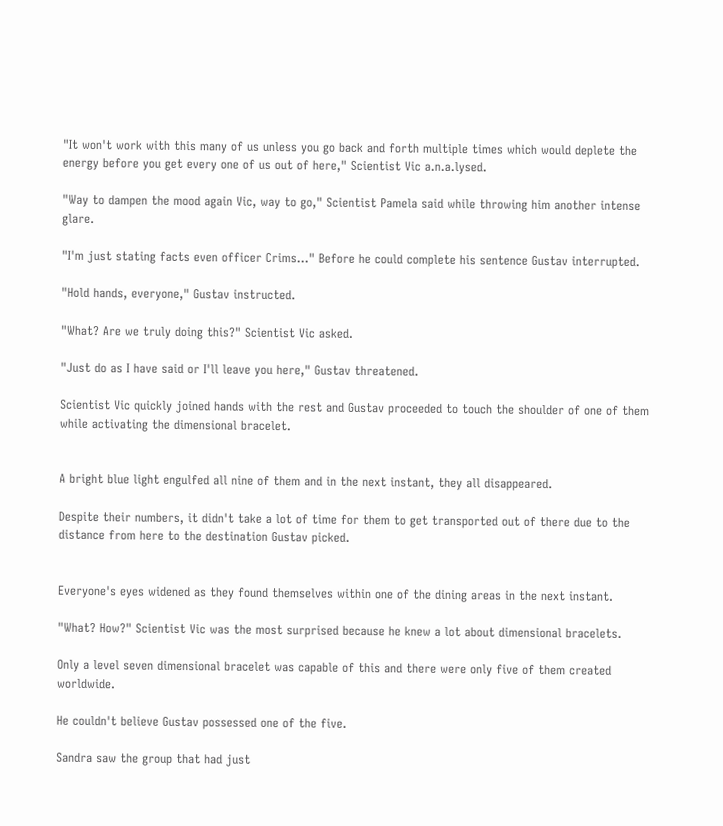"It won't work with this many of us unless you go back and forth multiple times which would deplete the energy before you get every one of us out of here," Scientist Vic a.n.a.lysed.

"Way to dampen the mood again Vic, way to go," Scientist Pamela said while throwing him another intense glare.

"I'm just stating facts even officer Crims..." Before he could complete his sentence Gustav interrupted.

"Hold hands, everyone," Gustav instructed.

"What? Are we truly doing this?" Scientist Vic asked.

"Just do as I have said or I'll leave you here," Gustav threatened.

Scientist Vic quickly joined hands with the rest and Gustav proceeded to touch the shoulder of one of them while activating the dimensional bracelet.


A bright blue light engulfed all nine of them and in the next instant, they all disappeared.

Despite their numbers, it didn't take a lot of time for them to get transported out of there due to the distance from here to the destination Gustav picked.


Everyone's eyes widened as they found themselves within one of the dining areas in the next instant.

"What? How?" Scientist Vic was the most surprised because he knew a lot about dimensional bracelets.

Only a level seven dimensional bracelet was capable of this and there were only five of them created worldwide.

He couldn't believe Gustav possessed one of the five.

Sandra saw the group that had just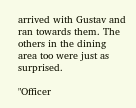arrived with Gustav and ran towards them. The others in the dining area too were just as surprised.

"Officer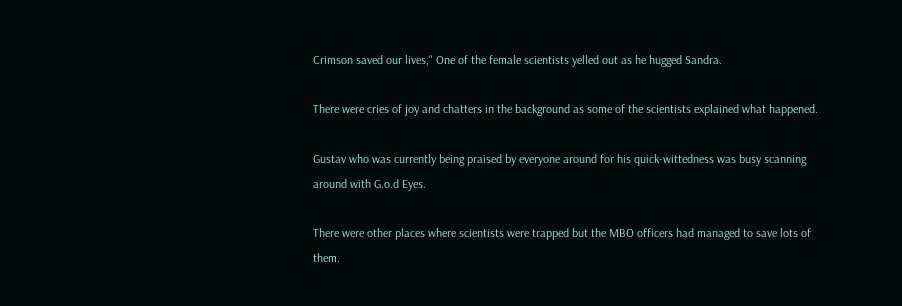Crimson saved our lives," One of the female scientists yelled out as he hugged Sandra.

There were cries of joy and chatters in the background as some of the scientists explained what happened.

Gustav who was currently being praised by everyone around for his quick-wittedness was busy scanning around with G.o.d Eyes.

There were other places where scientists were trapped but the MBO officers had managed to save lots of them.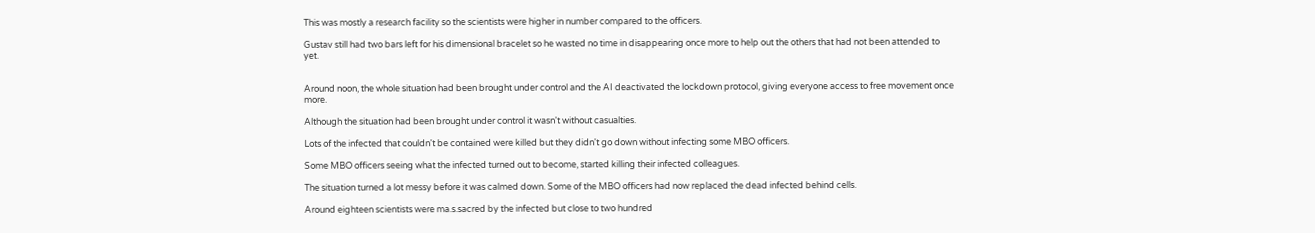This was mostly a research facility so the scientists were higher in number compared to the officers.

Gustav still had two bars left for his dimensional bracelet so he wasted no time in disappearing once more to help out the others that had not been attended to yet.


Around noon, the whole situation had been brought under control and the AI deactivated the lockdown protocol, giving everyone access to free movement once more.

Although the situation had been brought under control it wasn't without casualties.

Lots of the infected that couldn't be contained were killed but they didn't go down without infecting some MBO officers.

Some MBO officers seeing what the infected turned out to become, started killing their infected colleagues.

The situation turned a lot messy before it was calmed down. Some of the MBO officers had now replaced the dead infected behind cells.

Around eighteen scientists were ma.s.sacred by the infected but close to two hundred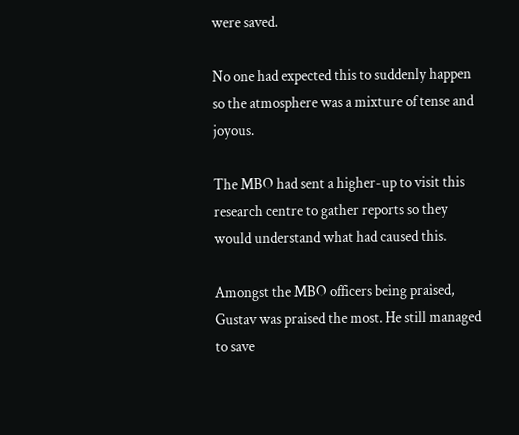were saved.

No one had expected this to suddenly happen so the atmosphere was a mixture of tense and joyous.

The MBO had sent a higher-up to visit this research centre to gather reports so they would understand what had caused this.

Amongst the MBO officers being praised, Gustav was praised the most. He still managed to save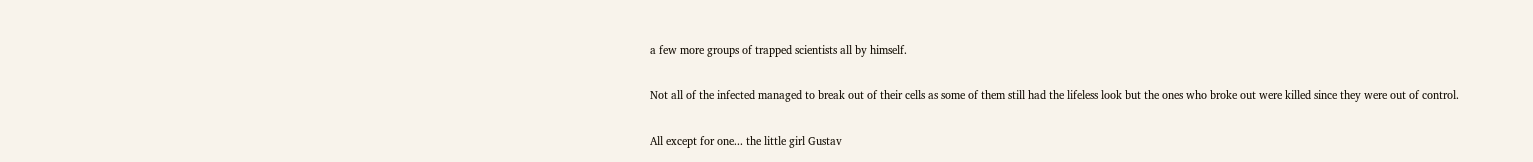a few more groups of trapped scientists all by himself.

Not all of the infected managed to break out of their cells as some of them still had the lifeless look but the ones who broke out were killed since they were out of control.

All except for one... the little girl Gustav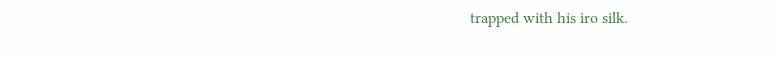trapped with his iro silk.